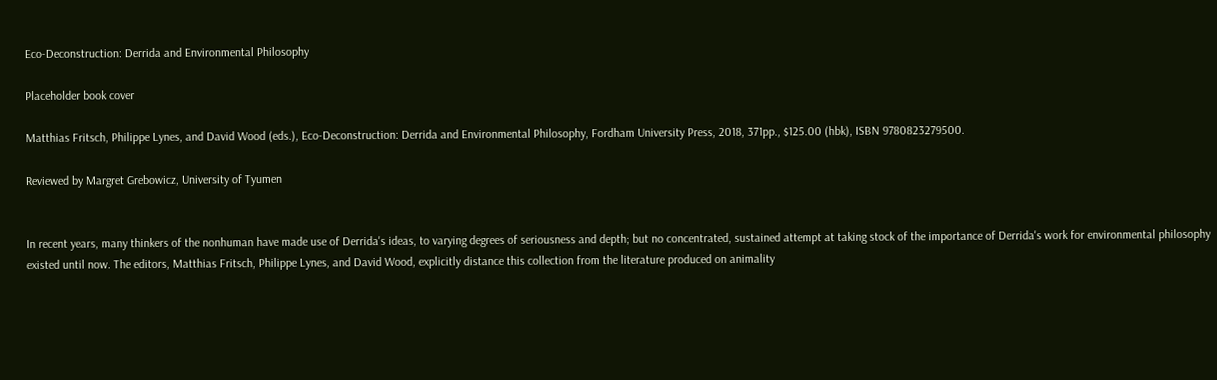Eco-Deconstruction: Derrida and Environmental Philosophy

Placeholder book cover

Matthias Fritsch, Philippe Lynes, and David Wood (eds.), Eco-Deconstruction: Derrida and Environmental Philosophy, Fordham University Press, 2018, 371pp., $125.00 (hbk), ISBN 9780823279500.

Reviewed by Margret Grebowicz, University of Tyumen


In recent years, many thinkers of the nonhuman have made use of Derrida's ideas, to varying degrees of seriousness and depth; but no concentrated, sustained attempt at taking stock of the importance of Derrida's work for environmental philosophy existed until now. The editors, Matthias Fritsch, Philippe Lynes, and David Wood, explicitly distance this collection from the literature produced on animality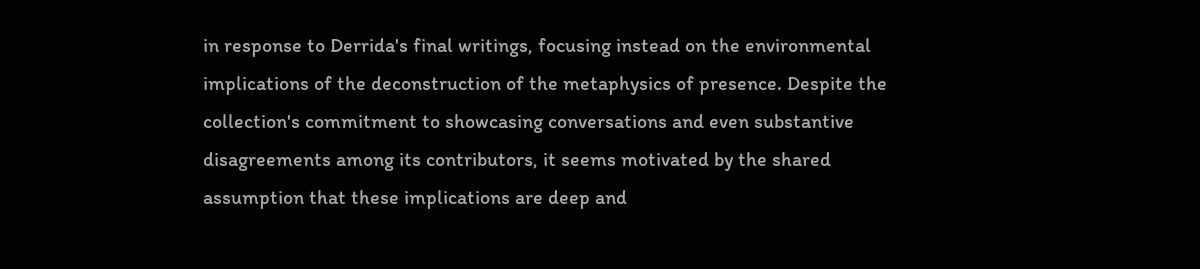in response to Derrida's final writings, focusing instead on the environmental implications of the deconstruction of the metaphysics of presence. Despite the collection's commitment to showcasing conversations and even substantive disagreements among its contributors, it seems motivated by the shared assumption that these implications are deep and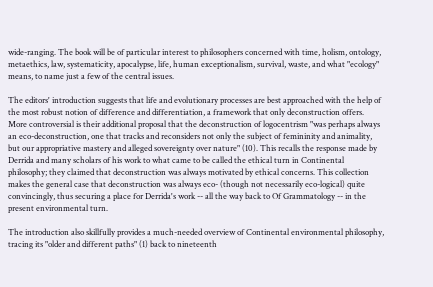wide-ranging. The book will be of particular interest to philosophers concerned with time, holism, ontology, metaethics, law, systematicity, apocalypse, life, human exceptionalism, survival, waste, and what "ecology" means, to name just a few of the central issues.

The editors' introduction suggests that life and evolutionary processes are best approached with the help of the most robust notion of difference and differentiation, a framework that only deconstruction offers. More controversial is their additional proposal that the deconstruction of logocentrism "was perhaps always an eco-deconstruction, one that tracks and reconsiders not only the subject of femininity and animality, but our appropriative mastery and alleged sovereignty over nature" (10). This recalls the response made by Derrida and many scholars of his work to what came to be called the ethical turn in Continental philosophy; they claimed that deconstruction was always motivated by ethical concerns. This collection makes the general case that deconstruction was always eco- (though not necessarily eco-logical) quite convincingly, thus securing a place for Derrida's work -- all the way back to Of Grammatology -- in the present environmental turn.

The introduction also skillfully provides a much-needed overview of Continental environmental philosophy, tracing its "older and different paths" (1) back to nineteenth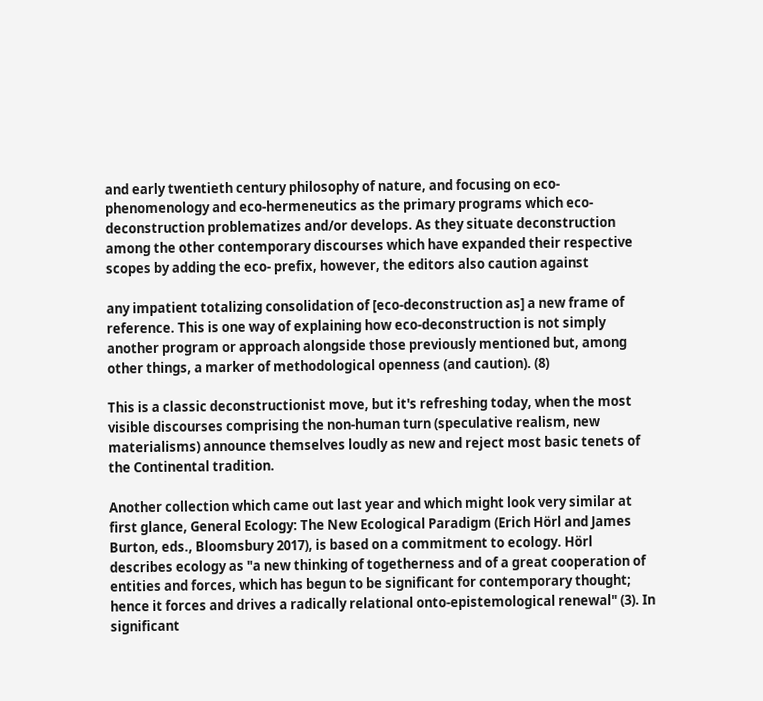and early twentieth century philosophy of nature, and focusing on eco-phenomenology and eco-hermeneutics as the primary programs which eco-deconstruction problematizes and/or develops. As they situate deconstruction among the other contemporary discourses which have expanded their respective scopes by adding the eco- prefix, however, the editors also caution against

any impatient totalizing consolidation of [eco-deconstruction as] a new frame of reference. This is one way of explaining how eco-deconstruction is not simply another program or approach alongside those previously mentioned but, among other things, a marker of methodological openness (and caution). (8)

This is a classic deconstructionist move, but it's refreshing today, when the most visible discourses comprising the non-human turn (speculative realism, new materialisms) announce themselves loudly as new and reject most basic tenets of the Continental tradition.

Another collection which came out last year and which might look very similar at first glance, General Ecology: The New Ecological Paradigm (Erich Hörl and James Burton, eds., Bloomsbury 2017), is based on a commitment to ecology. Hörl describes ecology as "a new thinking of togetherness and of a great cooperation of entities and forces, which has begun to be significant for contemporary thought; hence it forces and drives a radically relational onto-epistemological renewal" (3). In significant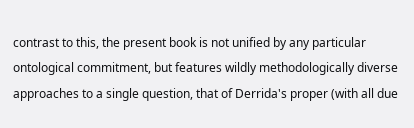contrast to this, the present book is not unified by any particular ontological commitment, but features wildly methodologically diverse approaches to a single question, that of Derrida's proper (with all due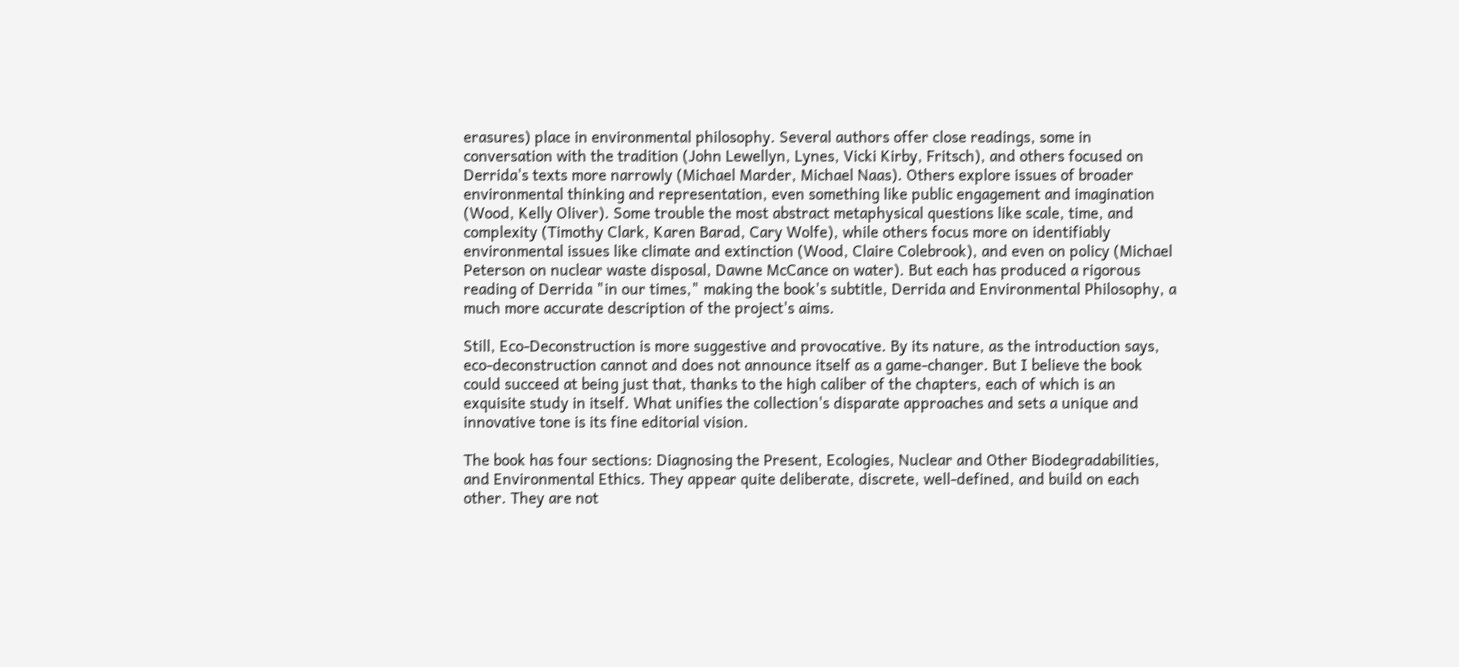erasures) place in environmental philosophy. Several authors offer close readings, some in conversation with the tradition (John Lewellyn, Lynes, Vicki Kirby, Fritsch), and others focused on Derrida's texts more narrowly (Michael Marder, Michael Naas). Others explore issues of broader environmental thinking and representation, even something like public engagement and imagination (Wood, Kelly Oliver). Some trouble the most abstract metaphysical questions like scale, time, and complexity (Timothy Clark, Karen Barad, Cary Wolfe), while others focus more on identifiably environmental issues like climate and extinction (Wood, Claire Colebrook), and even on policy (Michael Peterson on nuclear waste disposal, Dawne McCance on water). But each has produced a rigorous reading of Derrida "in our times," making the book's subtitle, Derrida and Environmental Philosophy, a much more accurate description of the project's aims.

Still, Eco-Deconstruction is more suggestive and provocative. By its nature, as the introduction says, eco-deconstruction cannot and does not announce itself as a game-changer. But I believe the book could succeed at being just that, thanks to the high caliber of the chapters, each of which is an exquisite study in itself. What unifies the collection's disparate approaches and sets a unique and innovative tone is its fine editorial vision.

The book has four sections: Diagnosing the Present, Ecologies, Nuclear and Other Biodegradabilities, and Environmental Ethics. They appear quite deliberate, discrete, well-defined, and build on each other. They are not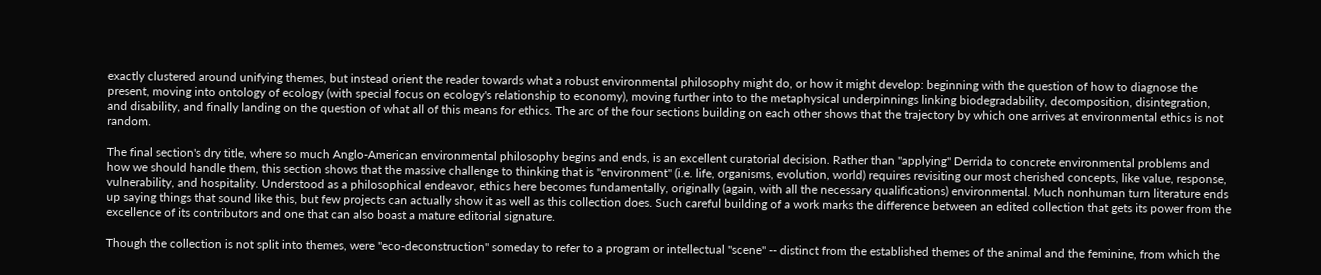exactly clustered around unifying themes, but instead orient the reader towards what a robust environmental philosophy might do, or how it might develop: beginning with the question of how to diagnose the present, moving into ontology of ecology (with special focus on ecology's relationship to economy), moving further into to the metaphysical underpinnings linking biodegradability, decomposition, disintegration, and disability, and finally landing on the question of what all of this means for ethics. The arc of the four sections building on each other shows that the trajectory by which one arrives at environmental ethics is not random.

The final section's dry title, where so much Anglo-American environmental philosophy begins and ends, is an excellent curatorial decision. Rather than "applying" Derrida to concrete environmental problems and how we should handle them, this section shows that the massive challenge to thinking that is "environment" (i.e. life, organisms, evolution, world) requires revisiting our most cherished concepts, like value, response, vulnerability, and hospitality. Understood as a philosophical endeavor, ethics here becomes fundamentally, originally (again, with all the necessary qualifications) environmental. Much nonhuman turn literature ends up saying things that sound like this, but few projects can actually show it as well as this collection does. Such careful building of a work marks the difference between an edited collection that gets its power from the excellence of its contributors and one that can also boast a mature editorial signature.

Though the collection is not split into themes, were "eco-deconstruction" someday to refer to a program or intellectual "scene" -- distinct from the established themes of the animal and the feminine, from which the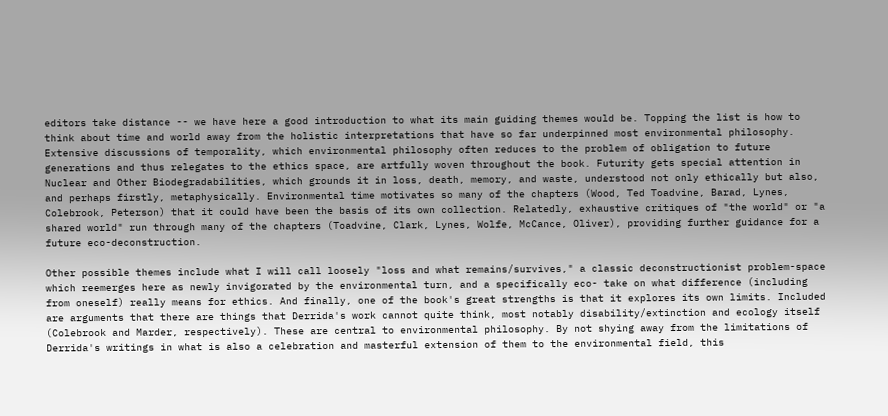editors take distance -- we have here a good introduction to what its main guiding themes would be. Topping the list is how to think about time and world away from the holistic interpretations that have so far underpinned most environmental philosophy. Extensive discussions of temporality, which environmental philosophy often reduces to the problem of obligation to future generations and thus relegates to the ethics space, are artfully woven throughout the book. Futurity gets special attention in Nuclear and Other Biodegradabilities, which grounds it in loss, death, memory, and waste, understood not only ethically but also, and perhaps firstly, metaphysically. Environmental time motivates so many of the chapters (Wood, Ted Toadvine, Barad, Lynes, Colebrook, Peterson) that it could have been the basis of its own collection. Relatedly, exhaustive critiques of "the world" or "a shared world" run through many of the chapters (Toadvine, Clark, Lynes, Wolfe, McCance, Oliver), providing further guidance for a future eco-deconstruction.

Other possible themes include what I will call loosely "loss and what remains/survives," a classic deconstructionist problem-space which reemerges here as newly invigorated by the environmental turn, and a specifically eco- take on what difference (including from oneself) really means for ethics. And finally, one of the book's great strengths is that it explores its own limits. Included are arguments that there are things that Derrida's work cannot quite think, most notably disability/extinction and ecology itself (Colebrook and Marder, respectively). These are central to environmental philosophy. By not shying away from the limitations of Derrida's writings in what is also a celebration and masterful extension of them to the environmental field, this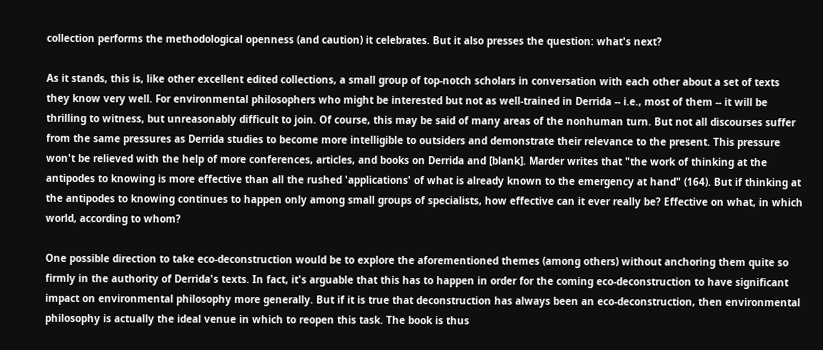collection performs the methodological openness (and caution) it celebrates. But it also presses the question: what's next?

As it stands, this is, like other excellent edited collections, a small group of top-notch scholars in conversation with each other about a set of texts they know very well. For environmental philosophers who might be interested but not as well-trained in Derrida -- i.e., most of them -- it will be thrilling to witness, but unreasonably difficult to join. Of course, this may be said of many areas of the nonhuman turn. But not all discourses suffer from the same pressures as Derrida studies to become more intelligible to outsiders and demonstrate their relevance to the present. This pressure won't be relieved with the help of more conferences, articles, and books on Derrida and [blank]. Marder writes that "the work of thinking at the antipodes to knowing is more effective than all the rushed 'applications' of what is already known to the emergency at hand" (164). But if thinking at the antipodes to knowing continues to happen only among small groups of specialists, how effective can it ever really be? Effective on what, in which world, according to whom?

One possible direction to take eco-deconstruction would be to explore the aforementioned themes (among others) without anchoring them quite so firmly in the authority of Derrida's texts. In fact, it's arguable that this has to happen in order for the coming eco-deconstruction to have significant impact on environmental philosophy more generally. But if it is true that deconstruction has always been an eco-deconstruction, then environmental philosophy is actually the ideal venue in which to reopen this task. The book is thus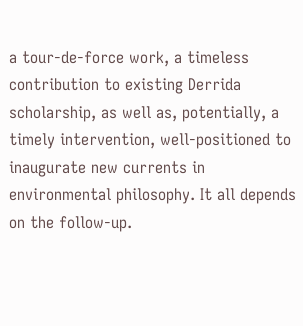a tour-de-force work, a timeless contribution to existing Derrida scholarship, as well as, potentially, a timely intervention, well-positioned to inaugurate new currents in environmental philosophy. It all depends on the follow-up.